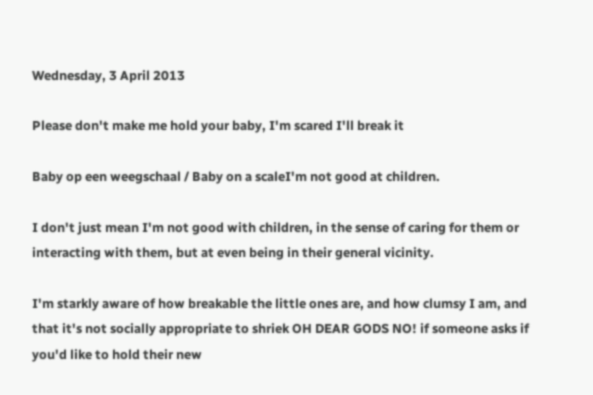Wednesday, 3 April 2013

Please don't make me hold your baby, I'm scared I'll break it

Baby op een weegschaal / Baby on a scaleI'm not good at children.

I don't just mean I'm not good with children, in the sense of caring for them or interacting with them, but at even being in their general vicinity.

I'm starkly aware of how breakable the little ones are, and how clumsy I am, and that it's not socially appropriate to shriek OH DEAR GODS NO! if someone asks if you'd like to hold their new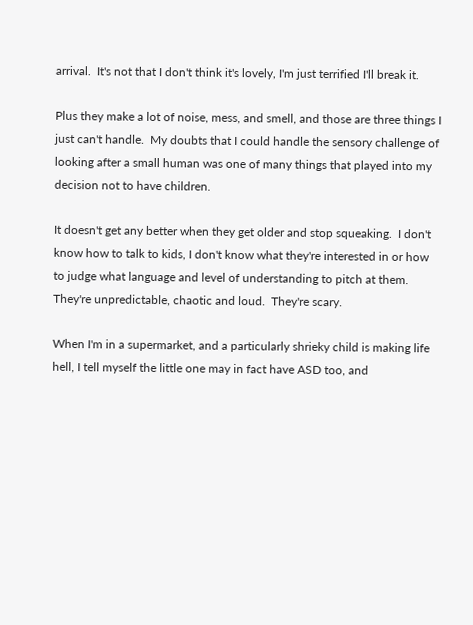arrival.  It's not that I don't think it's lovely, I'm just terrified I'll break it.

Plus they make a lot of noise, mess, and smell, and those are three things I just can't handle.  My doubts that I could handle the sensory challenge of looking after a small human was one of many things that played into my decision not to have children.

It doesn't get any better when they get older and stop squeaking.  I don't know how to talk to kids, I don't know what they're interested in or how to judge what language and level of understanding to pitch at them.  They're unpredictable, chaotic and loud.  They're scary.

When I'm in a supermarket, and a particularly shrieky child is making life hell, I tell myself the little one may in fact have ASD too, and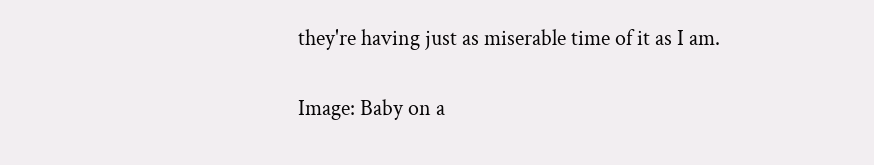they're having just as miserable time of it as I am.

Image: Baby on a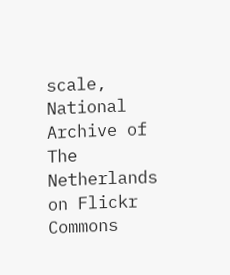scale, National Archive of The Netherlands on Flickr Commons